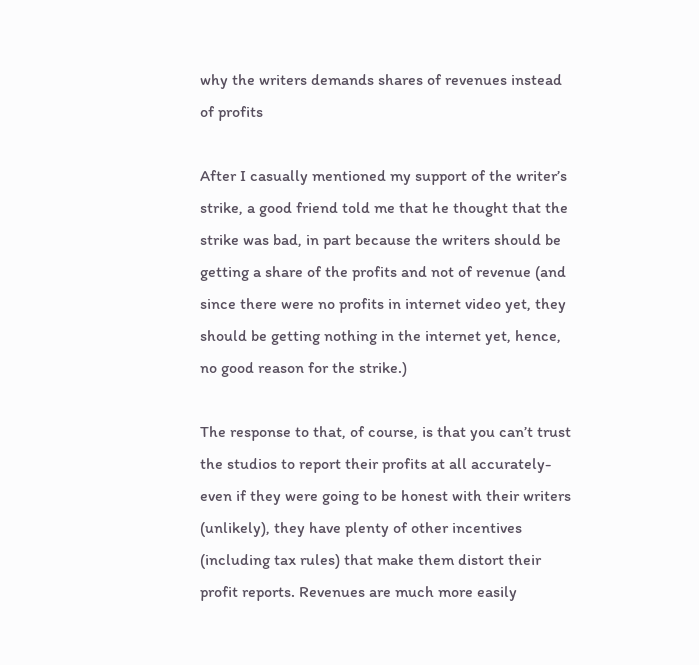why the writers demands shares of revenues instead of profits

After I casually mentioned my support of the writer’s strike, a good friend told me that he thought that the strike was bad, in part because the writers should be getting a share of the profits and not of revenue (and since there were no profits in internet video yet, they should be getting nothing in the internet yet, hence, no good reason for the strike.)

The response to that, of course, is that you can’t trust the studios to report their profits at all accurately- even if they were going to be honest with their writers (unlikely), they have plenty of other incentives (including tax rules) that make them distort their profit reports. Revenues are much more easily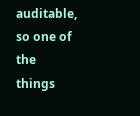auditable, so one of the things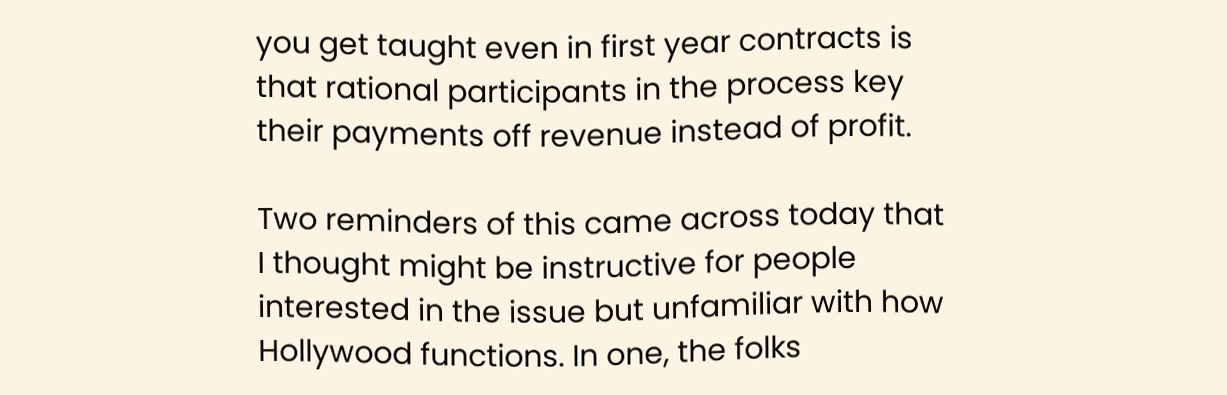you get taught even in first year contracts is that rational participants in the process key their payments off revenue instead of profit.

Two reminders of this came across today that I thought might be instructive for people interested in the issue but unfamiliar with how Hollywood functions. In one, the folks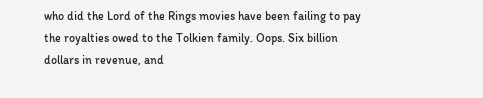who did the Lord of the Rings movies have been failing to pay the royalties owed to the Tolkien family. Oops. Six billion dollars in revenue, and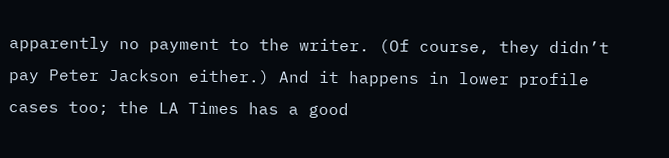apparently no payment to the writer. (Of course, they didn’t pay Peter Jackson either.) And it happens in lower profile cases too; the LA Times has a good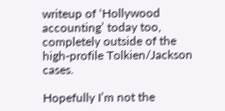writeup of ‘Hollywood accounting’ today too, completely outside of the high-profile Tolkien/Jackson cases.

Hopefully I’m not the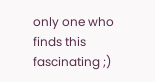only one who finds this fascinating ;)